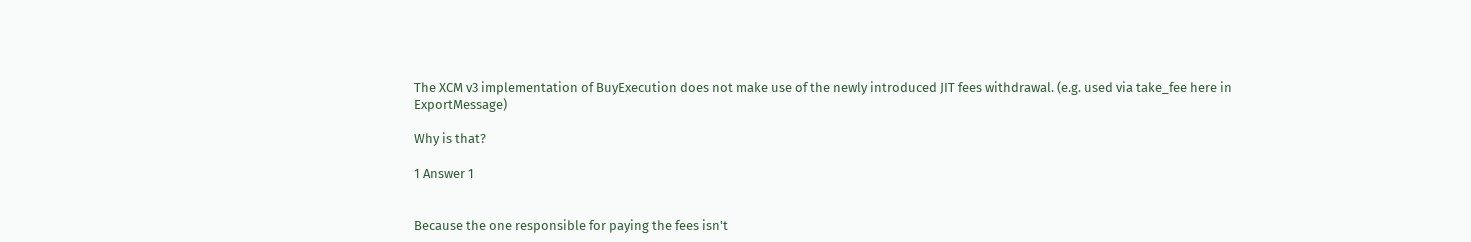The XCM v3 implementation of BuyExecution does not make use of the newly introduced JIT fees withdrawal. (e.g. used via take_fee here in ExportMessage)

Why is that?

1 Answer 1


Because the one responsible for paying the fees isn't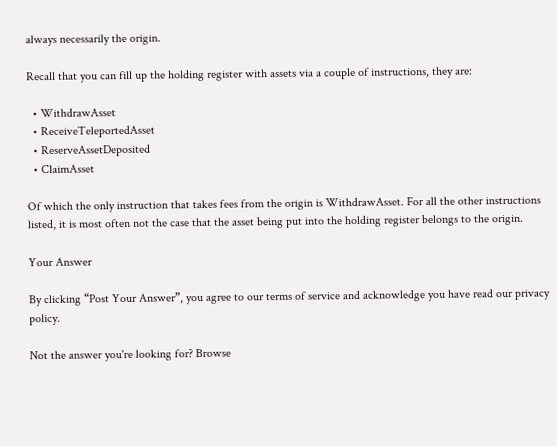always necessarily the origin.

Recall that you can fill up the holding register with assets via a couple of instructions, they are:

  • WithdrawAsset
  • ReceiveTeleportedAsset
  • ReserveAssetDeposited
  • ClaimAsset

Of which the only instruction that takes fees from the origin is WithdrawAsset. For all the other instructions listed, it is most often not the case that the asset being put into the holding register belongs to the origin.

Your Answer

By clicking “Post Your Answer”, you agree to our terms of service and acknowledge you have read our privacy policy.

Not the answer you're looking for? Browse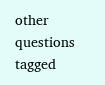other questions tagged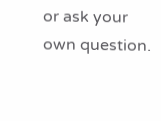or ask your own question.